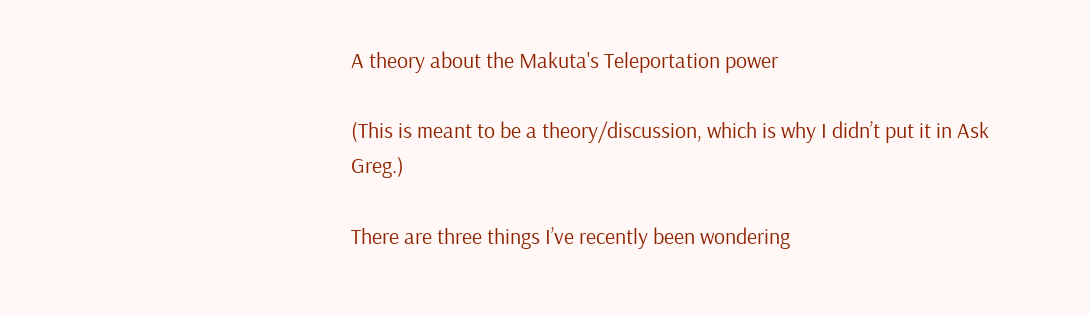A theory about the Makuta's Teleportation power

(This is meant to be a theory/discussion, which is why I didn’t put it in Ask Greg.)

There are three things I’ve recently been wondering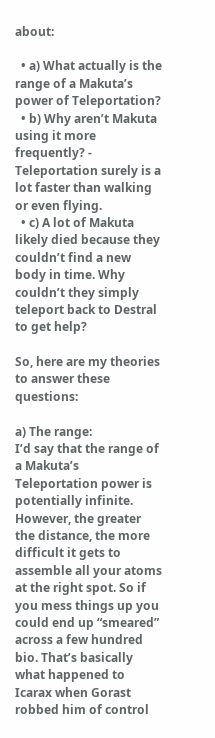about:

  • a) What actually is the range of a Makuta’s power of Teleportation?
  • b) Why aren’t Makuta using it more frequently? - Teleportation surely is a lot faster than walking or even flying.
  • c) A lot of Makuta likely died because they couldn’t find a new body in time. Why couldn’t they simply teleport back to Destral to get help?

So, here are my theories to answer these questions:

a) The range:
I’d say that the range of a Makuta’s Teleportation power is potentially infinite. However, the greater the distance, the more difficult it gets to assemble all your atoms at the right spot. So if you mess things up you could end up “smeared” across a few hundred bio. That’s basically what happened to Icarax when Gorast robbed him of control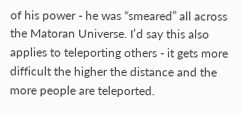of his power - he was “smeared” all across the Matoran Universe. I’d say this also applies to teleporting others - it gets more difficult the higher the distance and the more people are teleported.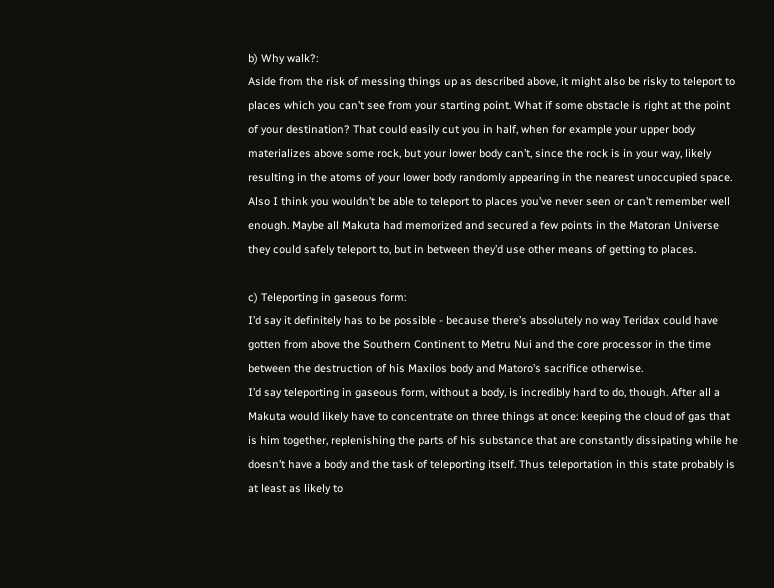b) Why walk?:
Aside from the risk of messing things up as described above, it might also be risky to teleport to places which you can’t see from your starting point. What if some obstacle is right at the point of your destination? That could easily cut you in half, when for example your upper body materializes above some rock, but your lower body can’t, since the rock is in your way, likely resulting in the atoms of your lower body randomly appearing in the nearest unoccupied space.
Also I think you wouldn’t be able to teleport to places you’ve never seen or can’t remember well enough. Maybe all Makuta had memorized and secured a few points in the Matoran Universe they could safely teleport to, but in between they’d use other means of getting to places.

c) Teleporting in gaseous form:
I’d say it definitely has to be possible - because there’s absolutely no way Teridax could have gotten from above the Southern Continent to Metru Nui and the core processor in the time between the destruction of his Maxilos body and Matoro’s sacrifice otherwise.
I’d say teleporting in gaseous form, without a body, is incredibly hard to do, though. After all a Makuta would likely have to concentrate on three things at once: keeping the cloud of gas that is him together, replenishing the parts of his substance that are constantly dissipating while he doesn’t have a body and the task of teleporting itself. Thus teleportation in this state probably is at least as likely to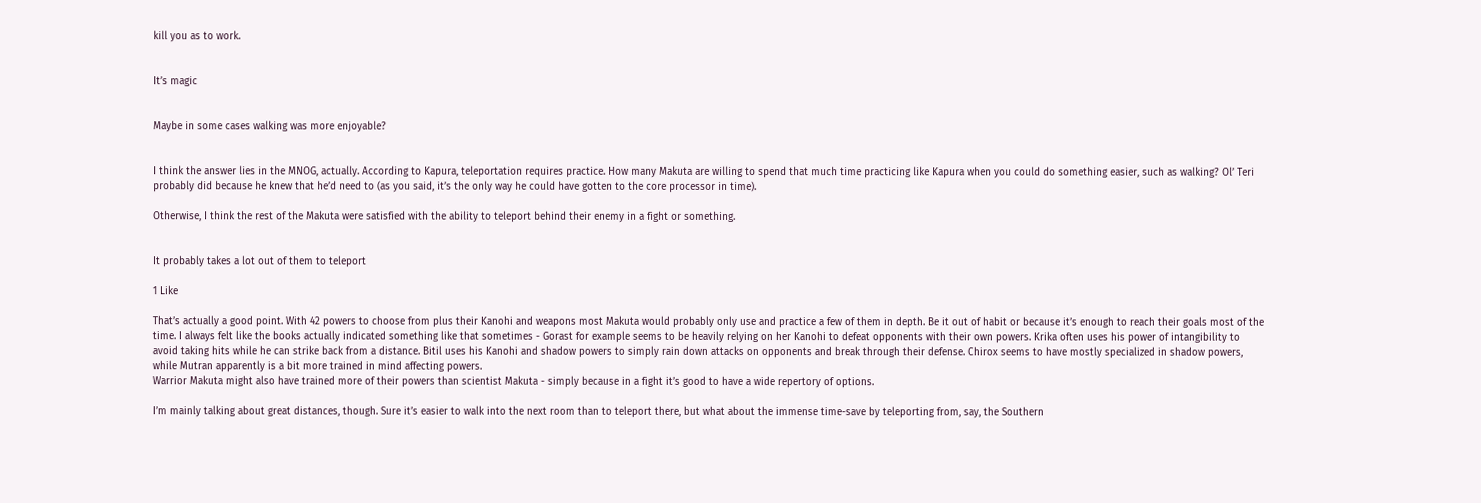kill you as to work.


It’s magic


Maybe in some cases walking was more enjoyable?


I think the answer lies in the MNOG, actually. According to Kapura, teleportation requires practice. How many Makuta are willing to spend that much time practicing like Kapura when you could do something easier, such as walking? Ol’ Teri probably did because he knew that he’d need to (as you said, it’s the only way he could have gotten to the core processor in time).

Otherwise, I think the rest of the Makuta were satisfied with the ability to teleport behind their enemy in a fight or something.


It probably takes a lot out of them to teleport

1 Like

That’s actually a good point. With 42 powers to choose from plus their Kanohi and weapons most Makuta would probably only use and practice a few of them in depth. Be it out of habit or because it’s enough to reach their goals most of the time. I always felt like the books actually indicated something like that sometimes - Gorast for example seems to be heavily relying on her Kanohi to defeat opponents with their own powers. Krika often uses his power of intangibility to avoid taking hits while he can strike back from a distance. Bitil uses his Kanohi and shadow powers to simply rain down attacks on opponents and break through their defense. Chirox seems to have mostly specialized in shadow powers, while Mutran apparently is a bit more trained in mind affecting powers.
Warrior Makuta might also have trained more of their powers than scientist Makuta - simply because in a fight it’s good to have a wide repertory of options.

I’m mainly talking about great distances, though. Sure it’s easier to walk into the next room than to teleport there, but what about the immense time-save by teleporting from, say, the Southern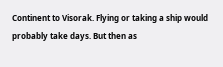Continent to Visorak. Flying or taking a ship would probably take days. But then as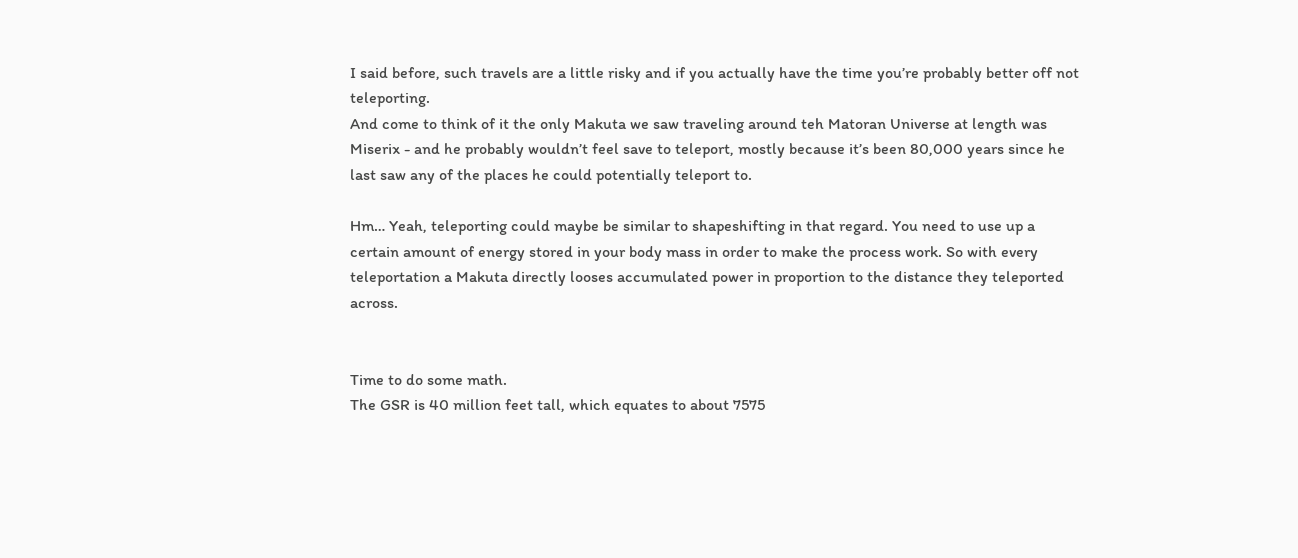I said before, such travels are a little risky and if you actually have the time you’re probably better off not teleporting.
And come to think of it the only Makuta we saw traveling around teh Matoran Universe at length was Miserix - and he probably wouldn’t feel save to teleport, mostly because it’s been 80,000 years since he last saw any of the places he could potentially teleport to.

Hm… Yeah, teleporting could maybe be similar to shapeshifting in that regard. You need to use up a certain amount of energy stored in your body mass in order to make the process work. So with every teleportation a Makuta directly looses accumulated power in proportion to the distance they teleported across.


Time to do some math.
The GSR is 40 million feet tall, which equates to about 7575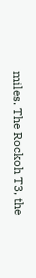miles. The Rockoh T3, the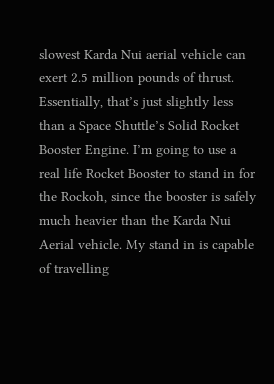slowest Karda Nui aerial vehicle can exert 2.5 million pounds of thrust. Essentially, that’s just slightly less than a Space Shuttle’s Solid Rocket Booster Engine. I’m going to use a real life Rocket Booster to stand in for the Rockoh, since the booster is safely much heavier than the Karda Nui Aerial vehicle. My stand in is capable of travelling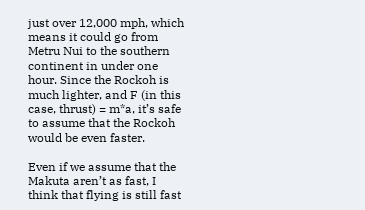just over 12,000 mph, which means it could go from Metru Nui to the southern continent in under one hour. Since the Rockoh is much lighter, and F (in this case, thrust) = m*a, it’s safe to assume that the Rockoh would be even faster.

Even if we assume that the Makuta aren’t as fast, I think that flying is still fast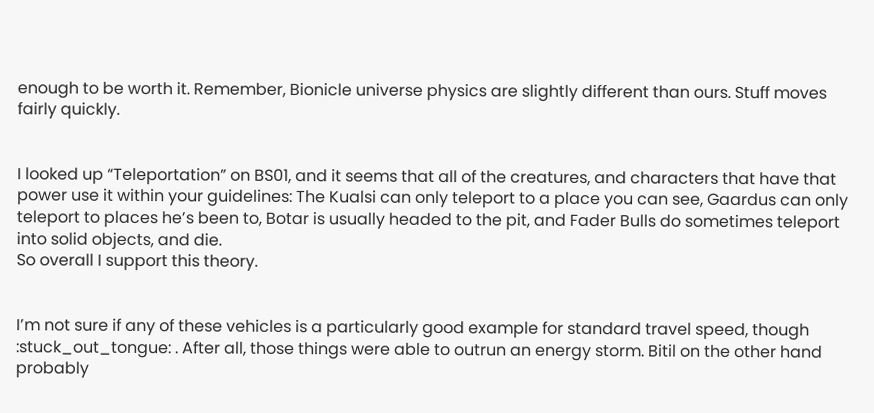enough to be worth it. Remember, Bionicle universe physics are slightly different than ours. Stuff moves fairly quickly.


I looked up “Teleportation” on BS01, and it seems that all of the creatures, and characters that have that power use it within your guidelines: The Kualsi can only teleport to a place you can see, Gaardus can only teleport to places he’s been to, Botar is usually headed to the pit, and Fader Bulls do sometimes teleport into solid objects, and die.
So overall I support this theory.


I’m not sure if any of these vehicles is a particularly good example for standard travel speed, though :stuck_out_tongue: . After all, those things were able to outrun an energy storm. Bitil on the other hand probably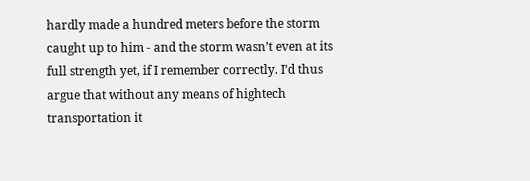hardly made a hundred meters before the storm caught up to him - and the storm wasn’t even at its full strength yet, if I remember correctly. I’d thus argue that without any means of hightech transportation it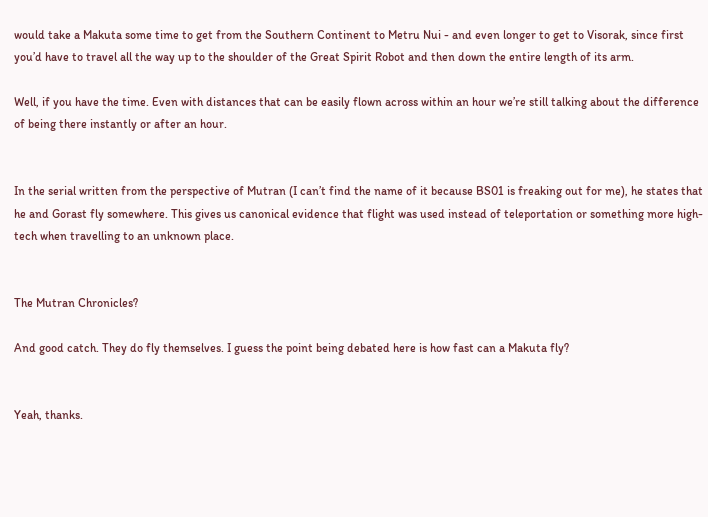would take a Makuta some time to get from the Southern Continent to Metru Nui - and even longer to get to Visorak, since first you’d have to travel all the way up to the shoulder of the Great Spirit Robot and then down the entire length of its arm.

Well, if you have the time. Even with distances that can be easily flown across within an hour we’re still talking about the difference of being there instantly or after an hour.


In the serial written from the perspective of Mutran (I can’t find the name of it because BS01 is freaking out for me), he states that he and Gorast fly somewhere. This gives us canonical evidence that flight was used instead of teleportation or something more high-tech when travelling to an unknown place.


The Mutran Chronicles?

And good catch. They do fly themselves. I guess the point being debated here is how fast can a Makuta fly?


Yeah, thanks.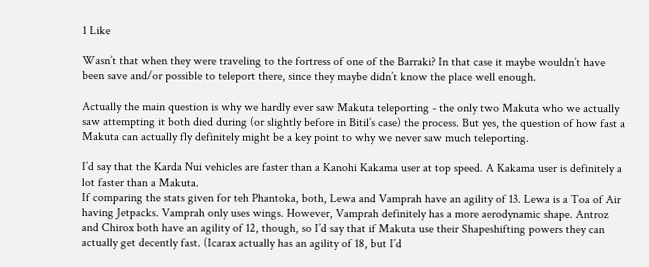1 Like

Wasn’t that when they were traveling to the fortress of one of the Barraki? In that case it maybe wouldn’t have been save and/or possible to teleport there, since they maybe didn’t know the place well enough.

Actually the main question is why we hardly ever saw Makuta teleporting - the only two Makuta who we actually saw attempting it both died during (or slightly before in Bitil’s case) the process. But yes, the question of how fast a Makuta can actually fly definitely might be a key point to why we never saw much teleporting.

I’d say that the Karda Nui vehicles are faster than a Kanohi Kakama user at top speed. A Kakama user is definitely a lot faster than a Makuta.
If comparing the stats given for teh Phantoka, both, Lewa and Vamprah have an agility of 13. Lewa is a Toa of Air having Jetpacks. Vamprah only uses wings. However, Vamprah definitely has a more aerodynamic shape. Antroz and Chirox both have an agility of 12, though, so I’d say that if Makuta use their Shapeshifting powers they can actually get decently fast. (Icarax actually has an agility of 18, but I’d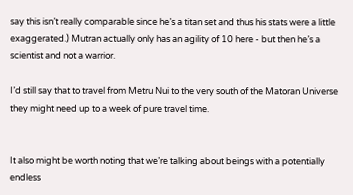say this isn’t really comparable since he’s a titan set and thus his stats were a little exaggerated.) Mutran actually only has an agility of 10 here - but then he’s a scientist and not a warrior.

I’d still say that to travel from Metru Nui to the very south of the Matoran Universe they might need up to a week of pure travel time.


It also might be worth noting that we’re talking about beings with a potentially endless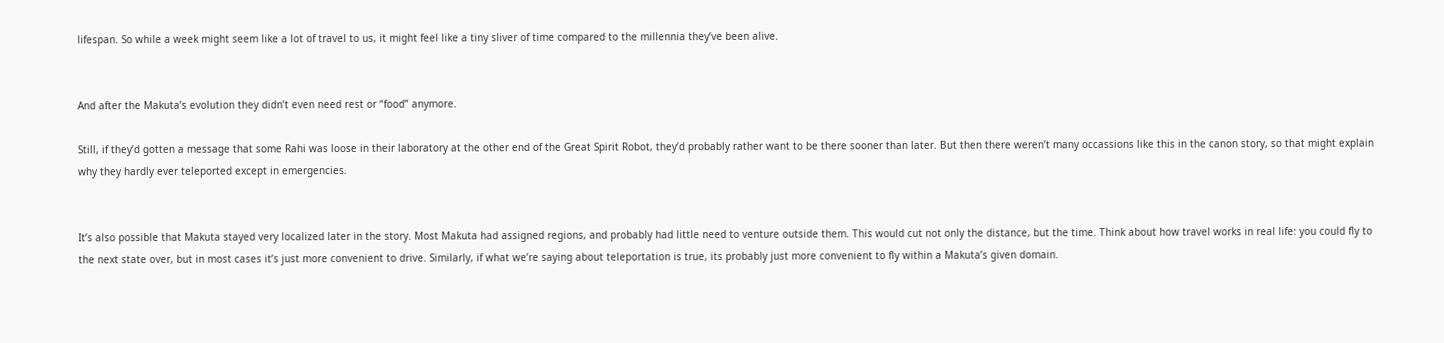lifespan. So while a week might seem like a lot of travel to us, it might feel like a tiny sliver of time compared to the millennia they’ve been alive.


And after the Makuta’s evolution they didn’t even need rest or “food” anymore.

Still, if they’d gotten a message that some Rahi was loose in their laboratory at the other end of the Great Spirit Robot, they’d probably rather want to be there sooner than later. But then there weren’t many occassions like this in the canon story, so that might explain why they hardly ever teleported except in emergencies.


It’s also possible that Makuta stayed very localized later in the story. Most Makuta had assigned regions, and probably had little need to venture outside them. This would cut not only the distance, but the time. Think about how travel works in real life: you could fly to the next state over, but in most cases it’s just more convenient to drive. Similarly, if what we’re saying about teleportation is true, its probably just more convenient to fly within a Makuta’s given domain.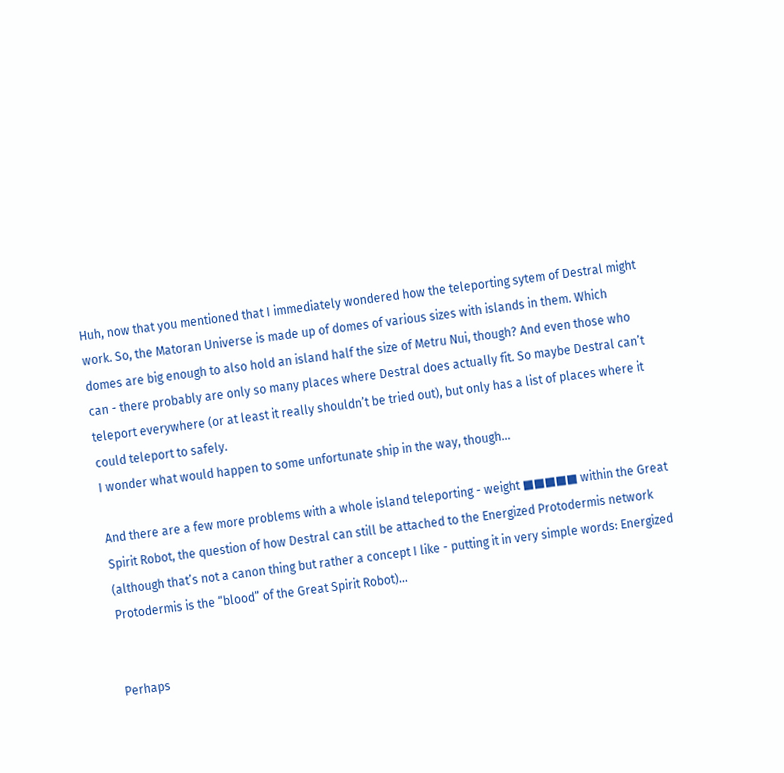Huh, now that you mentioned that I immediately wondered how the teleporting sytem of Destral might work. So, the Matoran Universe is made up of domes of various sizes with islands in them. Which domes are big enough to also hold an island half the size of Metru Nui, though? And even those who can - there probably are only so many places where Destral does actually fit. So maybe Destral can’t teleport everywhere (or at least it really shouldn’t be tried out), but only has a list of places where it could teleport to safely.
I wonder what would happen to some unfortunate ship in the way, though…

And there are a few more problems with a whole island teleporting - weight ■■■■■ within the Great Spirit Robot, the question of how Destral can still be attached to the Energized Protodermis network (although that’s not a canon thing but rather a concept I like - putting it in very simple words: Energized Protodermis is the “blood” of the Great Spirit Robot)…


Perhaps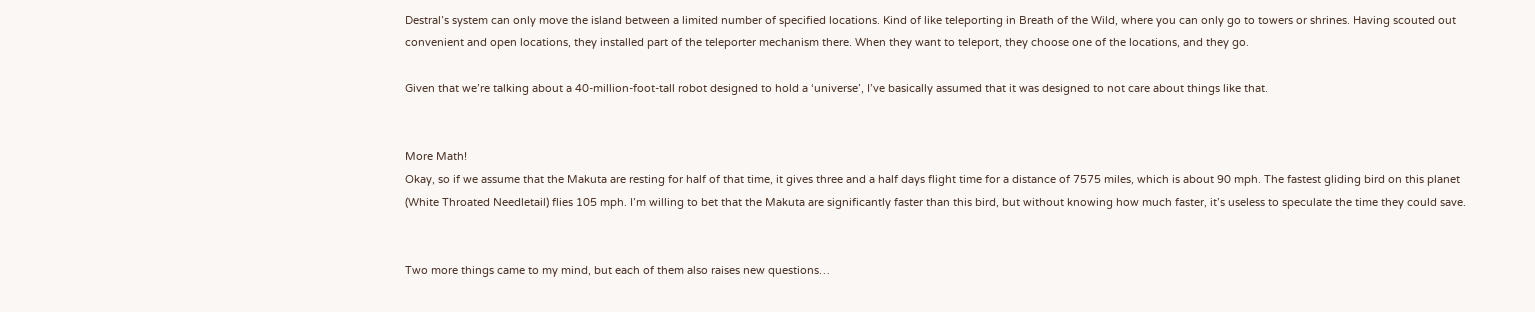Destral’s system can only move the island between a limited number of specified locations. Kind of like teleporting in Breath of the Wild, where you can only go to towers or shrines. Having scouted out convenient and open locations, they installed part of the teleporter mechanism there. When they want to teleport, they choose one of the locations, and they go.

Given that we’re talking about a 40-million-foot-tall robot designed to hold a ‘universe’, I’ve basically assumed that it was designed to not care about things like that.


More Math!
Okay, so if we assume that the Makuta are resting for half of that time, it gives three and a half days flight time for a distance of 7575 miles, which is about 90 mph. The fastest gliding bird on this planet (White Throated Needletail) flies 105 mph. I’m willing to bet that the Makuta are significantly faster than this bird, but without knowing how much faster, it’s useless to speculate the time they could save.


Two more things came to my mind, but each of them also raises new questions…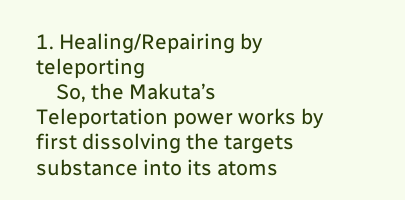1. Healing/Repairing by teleporting
    So, the Makuta’s Teleportation power works by first dissolving the targets substance into its atoms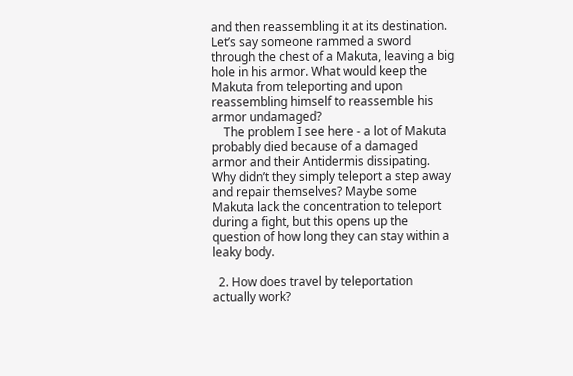and then reassembling it at its destination. Let’s say someone rammed a sword through the chest of a Makuta, leaving a big hole in his armor. What would keep the Makuta from teleporting and upon reassembling himself to reassemble his armor undamaged?
    The problem I see here - a lot of Makuta probably died because of a damaged armor and their Antidermis dissipating. Why didn’t they simply teleport a step away and repair themselves? Maybe some Makuta lack the concentration to teleport during a fight, but this opens up the question of how long they can stay within a leaky body.

  2. How does travel by teleportation actually work?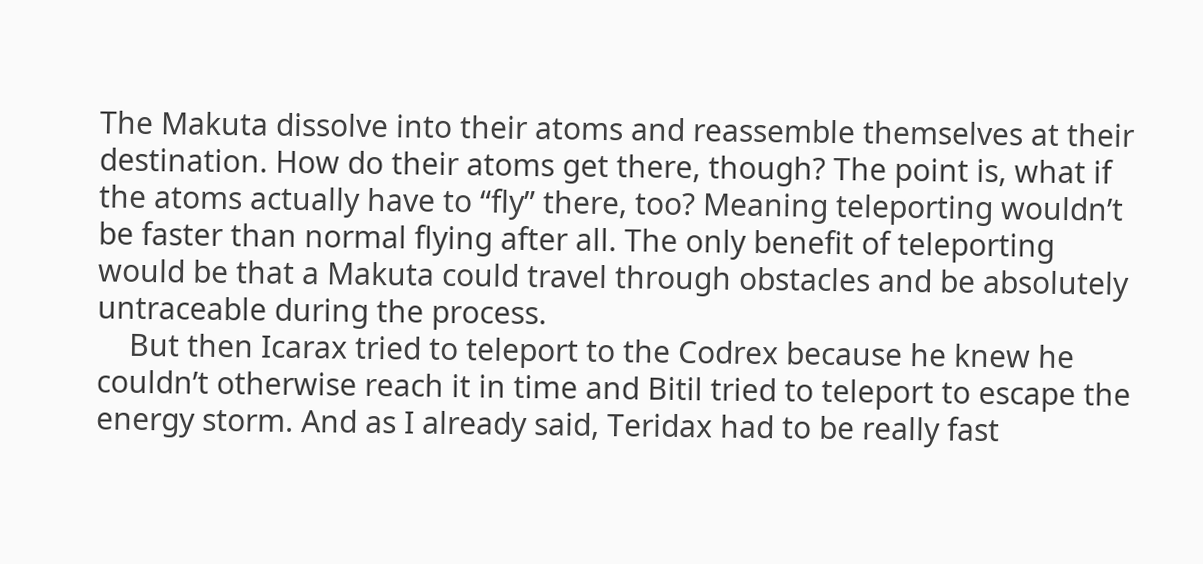The Makuta dissolve into their atoms and reassemble themselves at their destination. How do their atoms get there, though? The point is, what if the atoms actually have to “fly” there, too? Meaning teleporting wouldn’t be faster than normal flying after all. The only benefit of teleporting would be that a Makuta could travel through obstacles and be absolutely untraceable during the process.
    But then Icarax tried to teleport to the Codrex because he knew he couldn’t otherwise reach it in time and Bitil tried to teleport to escape the energy storm. And as I already said, Teridax had to be really fast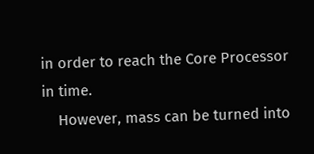in order to reach the Core Processor in time.
    However, mass can be turned into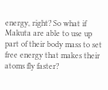energy, right? So what if Makuta are able to use up part of their body mass to set free energy that makes their atoms fly faster?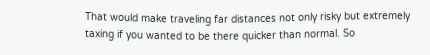That would make traveling far distances not only risky but extremely taxing if you wanted to be there quicker than normal. So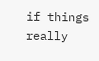if things really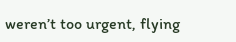weren’t too urgent, flying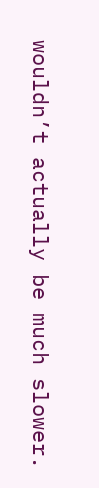wouldn’t actually be much slower.